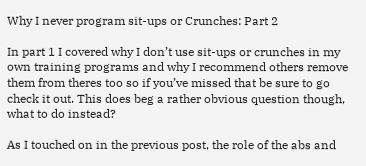Why I never program sit-ups or Crunches: Part 2

In part 1 I covered why I don’t use sit-ups or crunches in my own training programs and why I recommend others remove them from theres too so if you’ve missed that be sure to go check it out. This does beg a rather obvious question though, what to do instead?

As I touched on in the previous post, the role of the abs and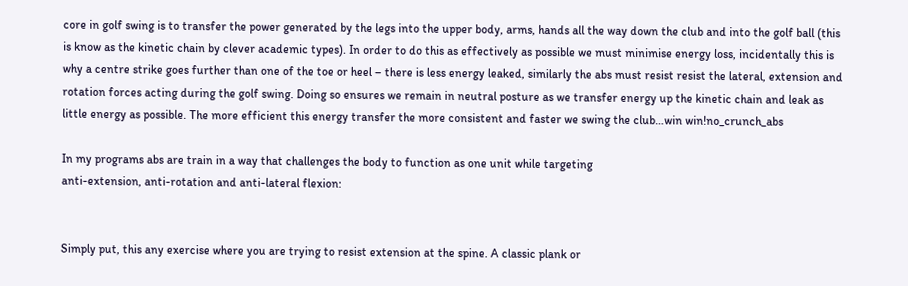core in golf swing is to transfer the power generated by the legs into the upper body, arms, hands all the way down the club and into the golf ball (this is know as the kinetic chain by clever academic types). In order to do this as effectively as possible we must minimise energy loss, incidentally this is why a centre strike goes further than one of the toe or heel – there is less energy leaked, similarly the abs must resist resist the lateral, extension and rotation forces acting during the golf swing. Doing so ensures we remain in neutral posture as we transfer energy up the kinetic chain and leak as little energy as possible. The more efficient this energy transfer the more consistent and faster we swing the club…win win!no_crunch_abs

In my programs abs are train in a way that challenges the body to function as one unit while targeting
anti-extension, anti-rotation and anti-lateral flexion:


Simply put, this any exercise where you are trying to resist extension at the spine. A classic plank or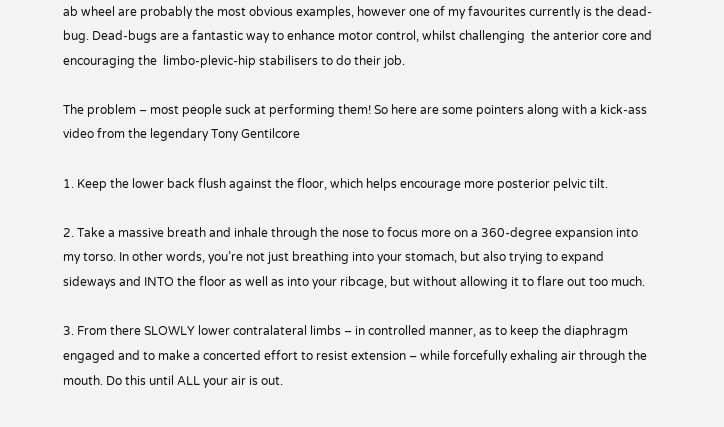ab wheel are probably the most obvious examples, however one of my favourites currently is the dead-bug. Dead-bugs are a fantastic way to enhance motor control, whilst challenging  the anterior core and encouraging the  limbo-plevic-hip stabilisers to do their job.

The problem – most people suck at performing them! So here are some pointers along with a kick-ass video from the legendary Tony Gentilcore

1. Keep the lower back flush against the floor, which helps encourage more posterior pelvic tilt.

2. Take a massive breath and inhale through the nose to focus more on a 360-degree expansion into my torso. In other words, you’re not just breathing into your stomach, but also trying to expand sideways and INTO the floor as well as into your ribcage, but without allowing it to flare out too much.

3. From there SLOWLY lower contralateral limbs – in controlled manner, as to keep the diaphragm engaged and to make a concerted effort to resist extension – while forcefully exhaling air through the mouth. Do this until ALL your air is out.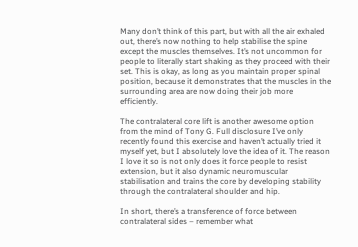Many don’t think of this part, but with all the air exhaled out, there’s now nothing to help stabilise the spine except the muscles themselves. It’s not uncommon for people to literally start shaking as they proceed with their set. This is okay, as long as you maintain proper spinal position, because it demonstrates that the muscles in the surrounding area are now doing their job more efficiently.

The contralateral core lift is another awesome option from the mind of Tony G. Full disclosure I’ve only recently found this exercise and haven’t actually tried it myself yet, but I absolutely love the idea of it. The reason I love it so is not only does it force people to resist extension, but it also dynamic neuromuscular stabilisation and trains the core by developing stability through the contralateral shoulder and hip.

In short, there’s a transference of force between contralateral sides – remember what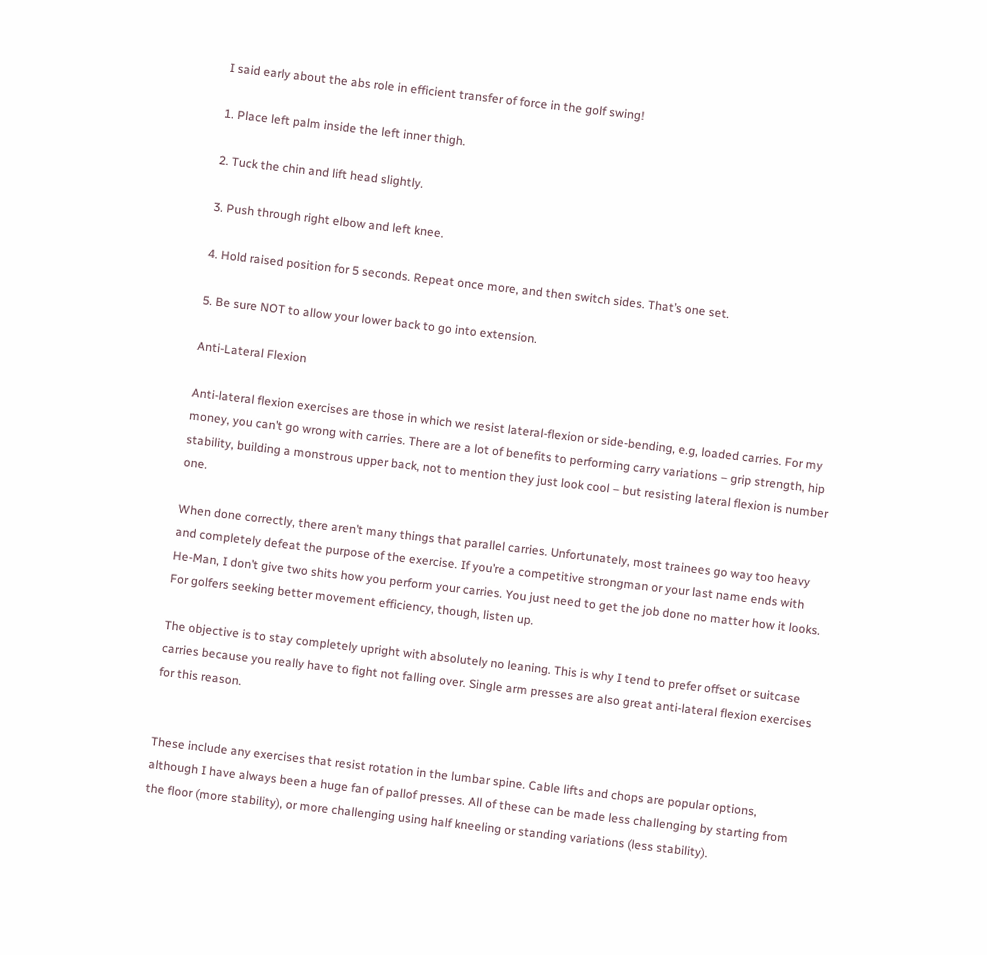I said early about the abs role in efficient transfer of force in the golf swing!

1. Place left palm inside the left inner thigh.

2. Tuck the chin and lift head slightly.

3. Push through right elbow and left knee.

4. Hold raised position for 5 seconds. Repeat once more, and then switch sides. That’s one set.

5. Be sure NOT to allow your lower back to go into extension.

Anti-Lateral Flexion

Anti-lateral flexion exercises are those in which we resist lateral-flexion or side-bending, e.g, loaded carries. For my money, you can’t go wrong with carries. There are a lot of benefits to performing carry variations – grip strength, hip stability, building a monstrous upper back, not to mention they just look cool – but resisting lateral flexion is number one.

When done correctly, there aren’t many things that parallel carries. Unfortunately, most trainees go way too heavy and completely defeat the purpose of the exercise. If you’re a competitive strongman or your last name ends with He-Man, I don’t give two shits how you perform your carries. You just need to get the job done no matter how it looks. For golfers seeking better movement efficiency, though, listen up.

The objective is to stay completely upright with absolutely no leaning. This is why I tend to prefer offset or suitcase carries because you really have to fight not falling over. Single arm presses are also great anti-lateral flexion exercises for this reason.


These include any exercises that resist rotation in the lumbar spine. Cable lifts and chops are popular options, although I have always been a huge fan of pallof presses. All of these can be made less challenging by starting from the floor (more stability), or more challenging using half kneeling or standing variations (less stability).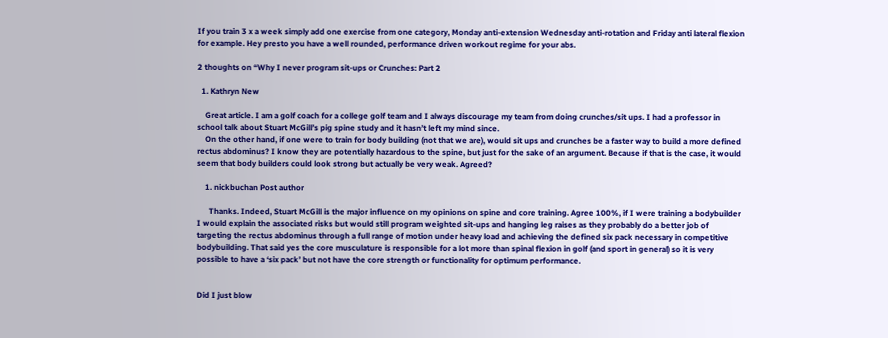If you train 3 x a week simply add one exercise from one category, Monday anti-extension Wednesday anti-rotation and Friday anti lateral flexion for example. Hey presto you have a well rounded, performance driven workout regime for your abs.

2 thoughts on “Why I never program sit-ups or Crunches: Part 2

  1. Kathryn New

    Great article. I am a golf coach for a college golf team and I always discourage my team from doing crunches/sit ups. I had a professor in school talk about Stuart McGill’s pig spine study and it hasn’t left my mind since.
    On the other hand, if one were to train for body building (not that we are), would sit ups and crunches be a faster way to build a more defined rectus abdominus? I know they are potentially hazardous to the spine, but just for the sake of an argument. Because if that is the case, it would seem that body builders could look strong but actually be very weak. Agreed?

    1. nickbuchan Post author

      Thanks. Indeed, Stuart McGill is the major influence on my opinions on spine and core training. Agree 100%, if I were training a bodybuilder I would explain the associated risks but would still program weighted sit-ups and hanging leg raises as they probably do a better job of targeting the rectus abdominus through a full range of motion under heavy load and achieving the defined six pack necessary in competitive bodybuilding. That said yes the core musculature is responsible for a lot more than spinal flexion in golf (and sport in general) so it is very possible to have a ‘six pack’ but not have the core strength or functionality for optimum performance.


Did I just blow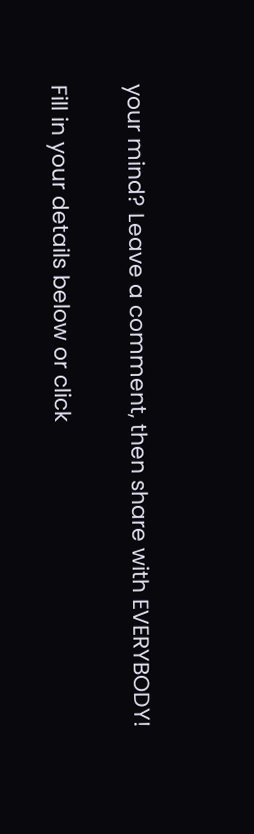your mind? Leave a comment, then share with EVERYBODY!

Fill in your details below or click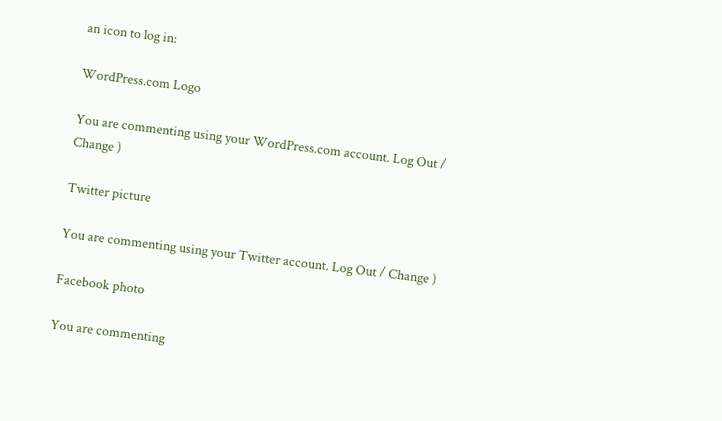an icon to log in:

WordPress.com Logo

You are commenting using your WordPress.com account. Log Out / Change )

Twitter picture

You are commenting using your Twitter account. Log Out / Change )

Facebook photo

You are commenting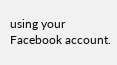using your Facebook account.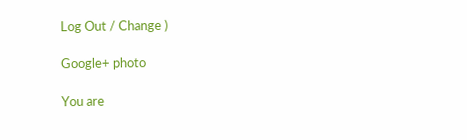Log Out / Change )

Google+ photo

You are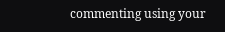commenting using your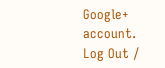Google+ account. Log Out /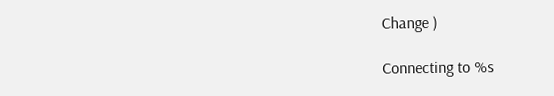Change )

Connecting to %s